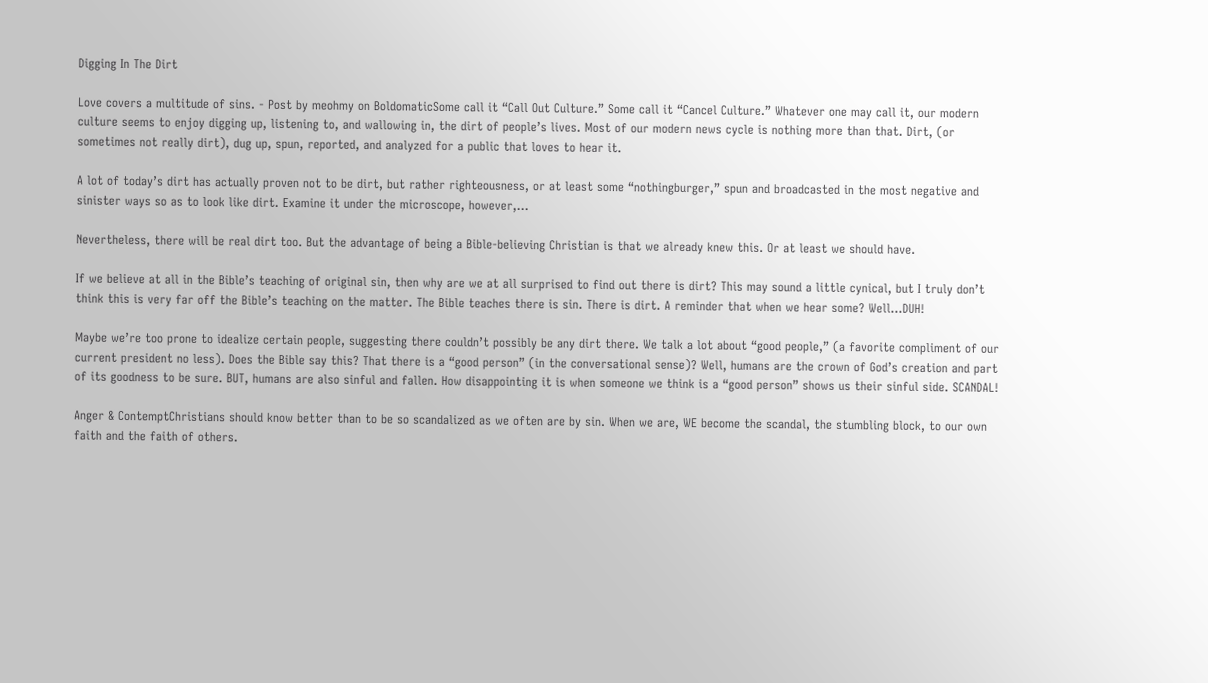Digging In The Dirt

Love covers a multitude of sins. - Post by meohmy on BoldomaticSome call it “Call Out Culture.” Some call it “Cancel Culture.” Whatever one may call it, our modern culture seems to enjoy digging up, listening to, and wallowing in, the dirt of people’s lives. Most of our modern news cycle is nothing more than that. Dirt, (or sometimes not really dirt), dug up, spun, reported, and analyzed for a public that loves to hear it.

A lot of today’s dirt has actually proven not to be dirt, but rather righteousness, or at least some “nothingburger,” spun and broadcasted in the most negative and sinister ways so as to look like dirt. Examine it under the microscope, however,…

Nevertheless, there will be real dirt too. But the advantage of being a Bible-believing Christian is that we already knew this. Or at least we should have.

If we believe at all in the Bible’s teaching of original sin, then why are we at all surprised to find out there is dirt? This may sound a little cynical, but I truly don’t think this is very far off the Bible’s teaching on the matter. The Bible teaches there is sin. There is dirt. A reminder that when we hear some? Well…DUH!

Maybe we’re too prone to idealize certain people, suggesting there couldn’t possibly be any dirt there. We talk a lot about “good people,” (a favorite compliment of our current president no less). Does the Bible say this? That there is a “good person” (in the conversational sense)? Well, humans are the crown of God’s creation and part of its goodness to be sure. BUT, humans are also sinful and fallen. How disappointing it is when someone we think is a “good person” shows us their sinful side. SCANDAL!

Anger & ContemptChristians should know better than to be so scandalized as we often are by sin. When we are, WE become the scandal, the stumbling block, to our own faith and the faith of others.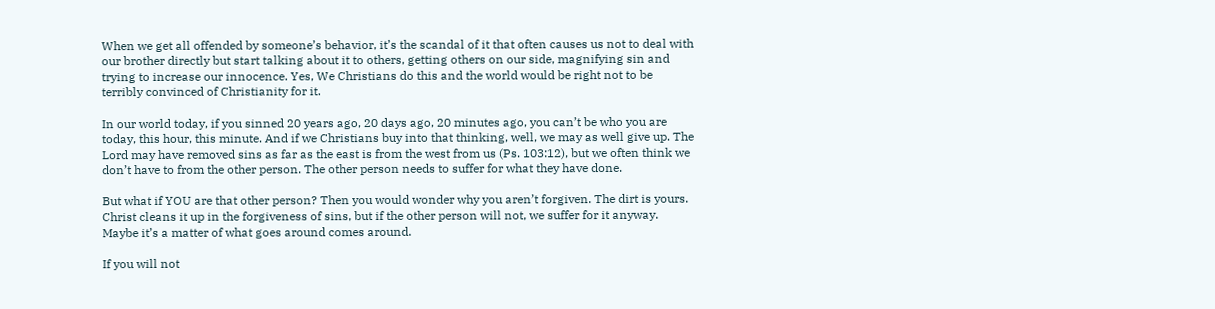When we get all offended by someone’s behavior, it’s the scandal of it that often causes us not to deal with our brother directly but start talking about it to others, getting others on our side, magnifying sin and trying to increase our innocence. Yes, We Christians do this and the world would be right not to be terribly convinced of Christianity for it.

In our world today, if you sinned 20 years ago, 20 days ago, 20 minutes ago, you can’t be who you are today, this hour, this minute. And if we Christians buy into that thinking, well, we may as well give up. The Lord may have removed sins as far as the east is from the west from us (Ps. 103:12), but we often think we don’t have to from the other person. The other person needs to suffer for what they have done.

But what if YOU are that other person? Then you would wonder why you aren’t forgiven. The dirt is yours. Christ cleans it up in the forgiveness of sins, but if the other person will not, we suffer for it anyway. Maybe it’s a matter of what goes around comes around.

If you will not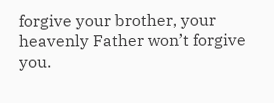forgive your brother, your heavenly Father won’t forgive you.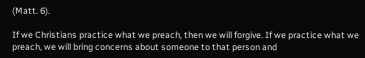(Matt. 6).

If we Christians practice what we preach, then we will forgive. If we practice what we preach, we will bring concerns about someone to that person and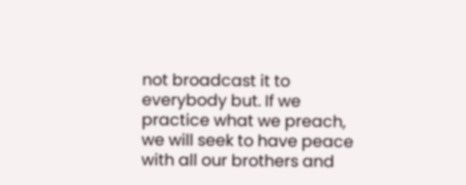not broadcast it to everybody but. If we practice what we preach, we will seek to have peace with all our brothers and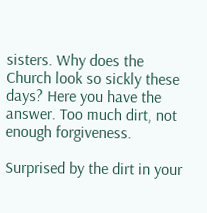sisters. Why does the Church look so sickly these days? Here you have the answer. Too much dirt, not enough forgiveness.

Surprised by the dirt in your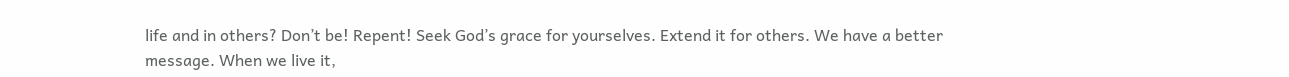life and in others? Don’t be! Repent! Seek God’s grace for yourselves. Extend it for others. We have a better message. When we live it,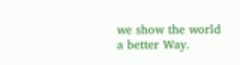we show the world a better Way.